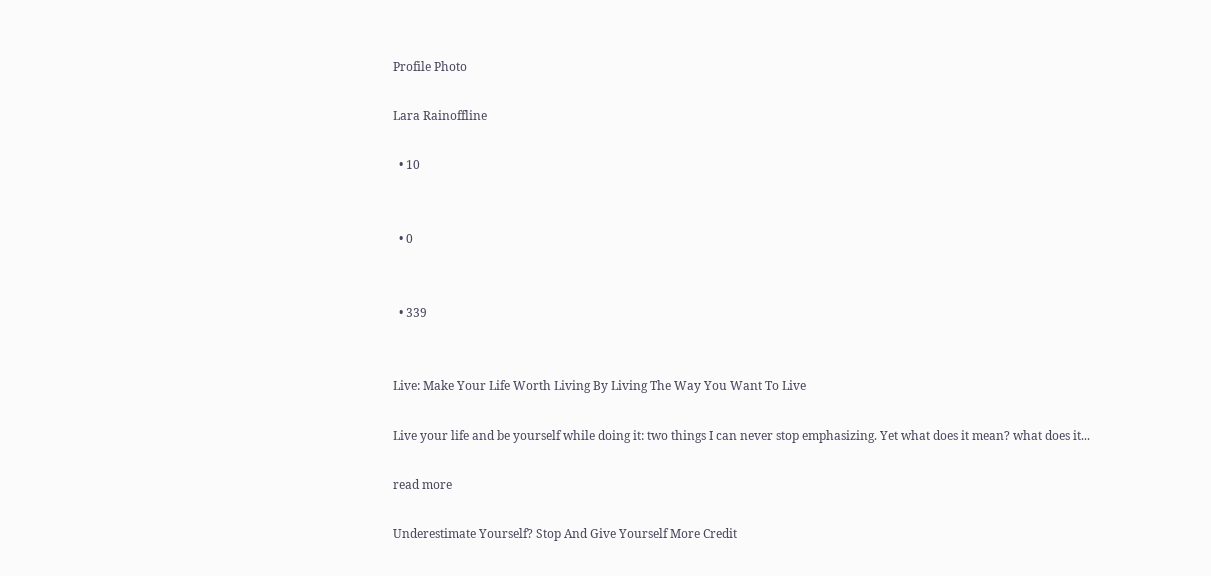Profile Photo

Lara Rainoffline

  • 10


  • 0


  • 339


Live: Make Your Life Worth Living By Living The Way You Want To Live

Live your life and be yourself while doing it: two things I can never stop emphasizing. Yet what does it mean? what does it...

read more

Underestimate Yourself? Stop And Give Yourself More Credit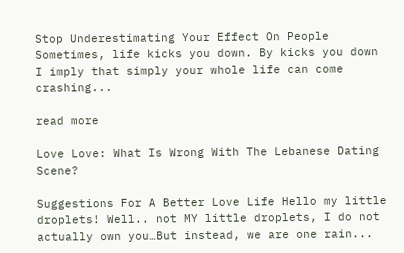Stop Underestimating Your Effect On People Sometimes, life kicks you down. By kicks you down I imply that simply your whole life can come crashing...

read more

Love Love: What Is Wrong With The Lebanese Dating Scene?

Suggestions For A Better Love Life Hello my little droplets! Well.. not MY little droplets, I do not actually own you…But instead, we are one rain...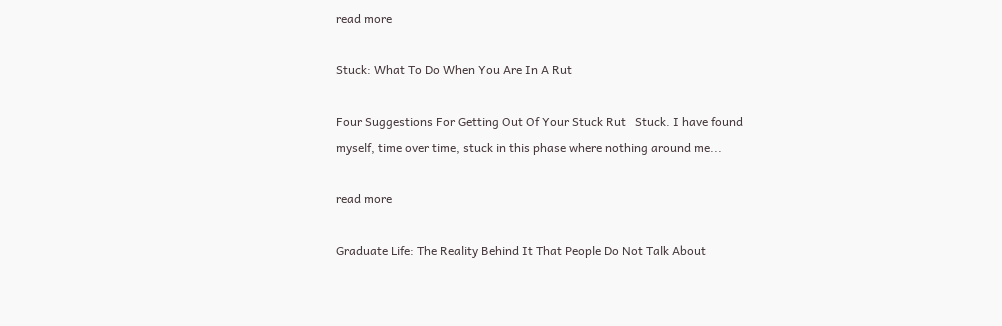read more

Stuck: What To Do When You Are In A Rut

Four Suggestions For Getting Out Of Your Stuck Rut   Stuck. I have found myself, time over time, stuck in this phase where nothing around me...

read more

Graduate Life: The Reality Behind It That People Do Not Talk About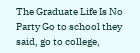The Graduate Life Is No Party Go to school they said, go to college,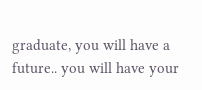graduate, you will have a future.. you will have your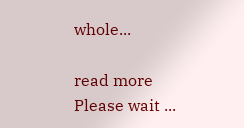whole...

read more
Please wait ...